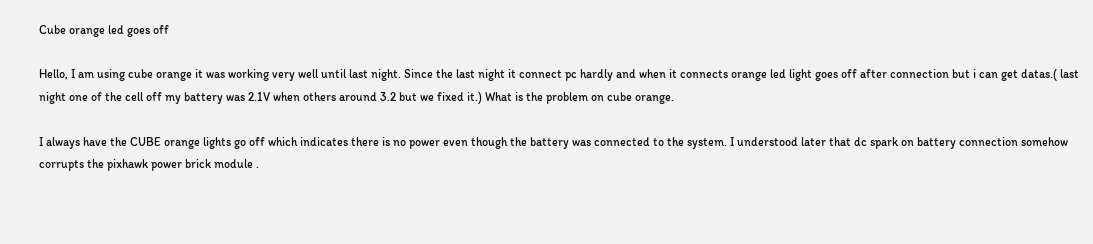Cube orange led goes off

Hello, I am using cube orange it was working very well until last night. Since the last night it connect pc hardly and when it connects orange led light goes off after connection but i can get datas.( last night one of the cell off my battery was 2.1V when others around 3.2 but we fixed it.) What is the problem on cube orange.

I always have the CUBE orange lights go off which indicates there is no power even though the battery was connected to the system. I understood later that dc spark on battery connection somehow corrupts the pixhawk power brick module .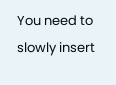You need to slowly insert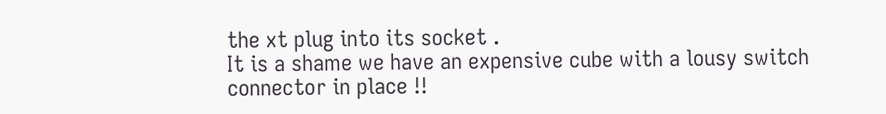the xt plug into its socket .
It is a shame we have an expensive cube with a lousy switch connector in place !!